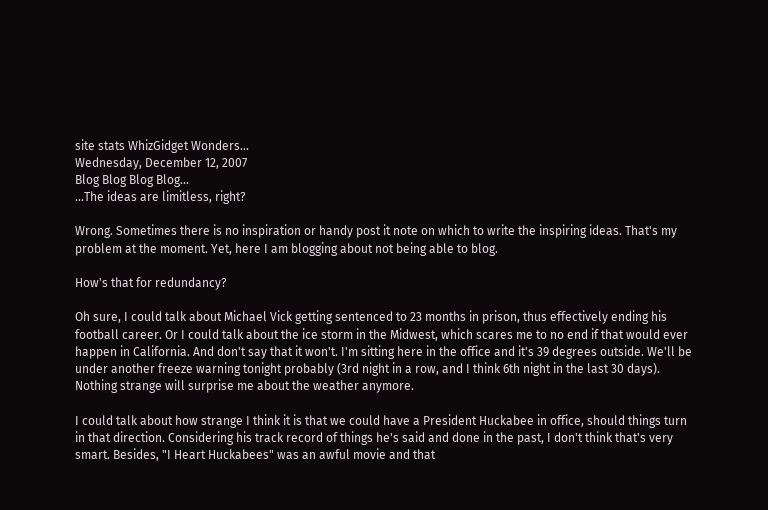site stats WhizGidget Wonders...
Wednesday, December 12, 2007
Blog Blog Blog Blog...
...The ideas are limitless, right?

Wrong. Sometimes there is no inspiration or handy post it note on which to write the inspiring ideas. That's my problem at the moment. Yet, here I am blogging about not being able to blog.

How's that for redundancy?

Oh sure, I could talk about Michael Vick getting sentenced to 23 months in prison, thus effectively ending his football career. Or I could talk about the ice storm in the Midwest, which scares me to no end if that would ever happen in California. And don't say that it won't. I'm sitting here in the office and it's 39 degrees outside. We'll be under another freeze warning tonight probably (3rd night in a row, and I think 6th night in the last 30 days). Nothing strange will surprise me about the weather anymore.

I could talk about how strange I think it is that we could have a President Huckabee in office, should things turn in that direction. Considering his track record of things he's said and done in the past, I don't think that's very smart. Besides, "I Heart Huckabees" was an awful movie and that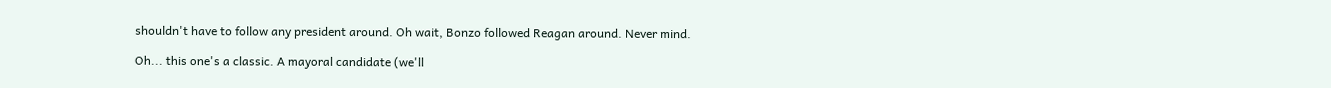shouldn't have to follow any president around. Oh wait, Bonzo followed Reagan around. Never mind.

Oh... this one's a classic. A mayoral candidate (we'll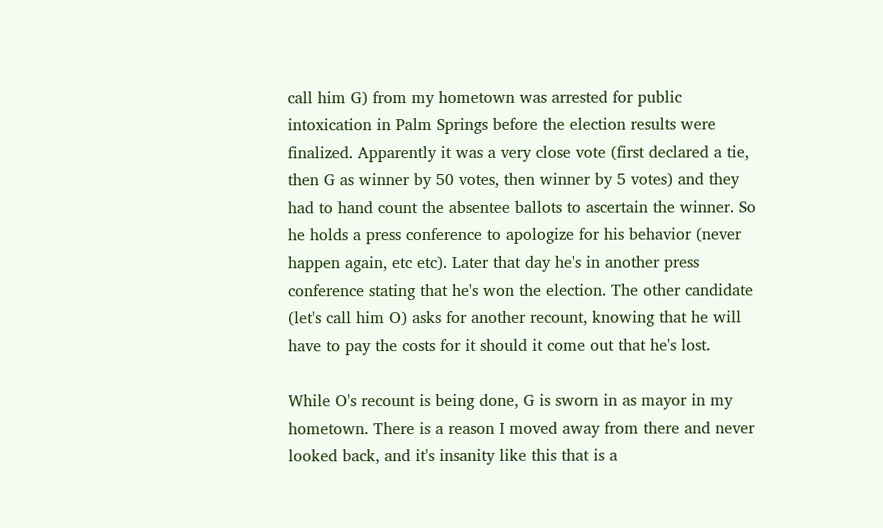call him G) from my hometown was arrested for public intoxication in Palm Springs before the election results were finalized. Apparently it was a very close vote (first declared a tie, then G as winner by 50 votes, then winner by 5 votes) and they had to hand count the absentee ballots to ascertain the winner. So he holds a press conference to apologize for his behavior (never happen again, etc etc). Later that day he's in another press conference stating that he's won the election. The other candidate (let's call him O) asks for another recount, knowing that he will have to pay the costs for it should it come out that he's lost.

While O's recount is being done, G is sworn in as mayor in my hometown. There is a reason I moved away from there and never looked back, and it's insanity like this that is a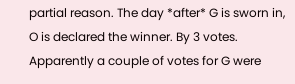partial reason. The day *after* G is sworn in, O is declared the winner. By 3 votes. Apparently a couple of votes for G were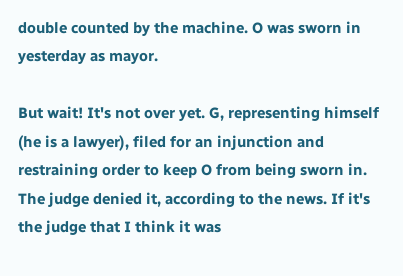double counted by the machine. O was sworn in yesterday as mayor.

But wait! It's not over yet. G, representing himself (he is a lawyer), filed for an injunction and restraining order to keep O from being sworn in. The judge denied it, according to the news. If it's the judge that I think it was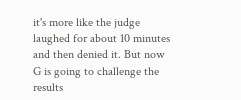it's more like the judge laughed for about 10 minutes and then denied it. But now G is going to challenge the results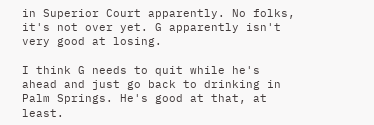in Superior Court apparently. No folks, it's not over yet. G apparently isn't very good at losing.

I think G needs to quit while he's ahead and just go back to drinking in Palm Springs. He's good at that, at least.